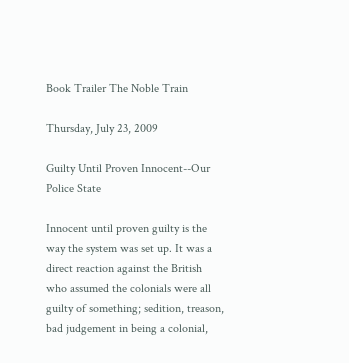Book Trailer The Noble Train

Thursday, July 23, 2009

Guilty Until Proven Innocent--Our Police State

Innocent until proven guilty is the way the system was set up. It was a direct reaction against the British who assumed the colonials were all guilty of something; sedition, treason, bad judgement in being a colonial,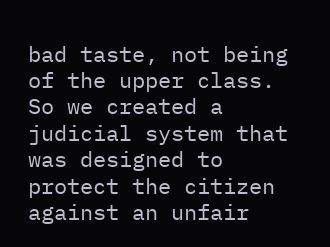bad taste, not being of the upper class. So we created a judicial system that was designed to protect the citizen against an unfair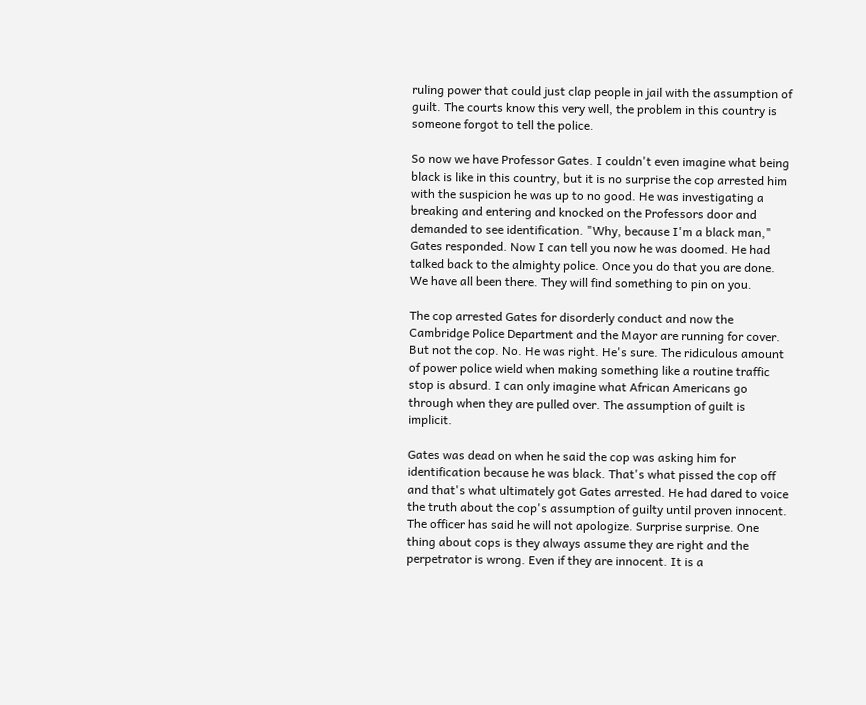ruling power that could just clap people in jail with the assumption of guilt. The courts know this very well, the problem in this country is someone forgot to tell the police.

So now we have Professor Gates. I couldn't even imagine what being black is like in this country, but it is no surprise the cop arrested him with the suspicion he was up to no good. He was investigating a breaking and entering and knocked on the Professors door and demanded to see identification. "Why, because I'm a black man," Gates responded. Now I can tell you now he was doomed. He had talked back to the almighty police. Once you do that you are done. We have all been there. They will find something to pin on you.

The cop arrested Gates for disorderly conduct and now the Cambridge Police Department and the Mayor are running for cover. But not the cop. No. He was right. He's sure. The ridiculous amount of power police wield when making something like a routine traffic stop is absurd. I can only imagine what African Americans go through when they are pulled over. The assumption of guilt is implicit.

Gates was dead on when he said the cop was asking him for identification because he was black. That's what pissed the cop off and that's what ultimately got Gates arrested. He had dared to voice the truth about the cop's assumption of guilty until proven innocent. The officer has said he will not apologize. Surprise surprise. One thing about cops is they always assume they are right and the perpetrator is wrong. Even if they are innocent. It is a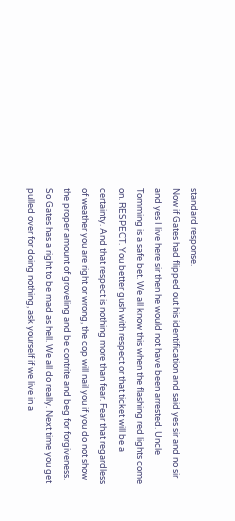standard response.
Now if Gates had flipped out his identification and said yes sir and no sir and yes I live here sir then he would not have been arrested. Uncle Tomming is a safe bet. We all know this when the flashing red lights come on. RESPECT. You better gush with respect or that ticket will be a certainty. And that respect is nothing more than fear. Fear that regardless of weather you are right or wrong, the cop will nail you if you do not show the proper amount of groveling and be contrite and beg for forgiveness.
So Gates has a right to be mad as hell. We all do really. Next time you get pulled over for doing nothing, ask yourself if we live in a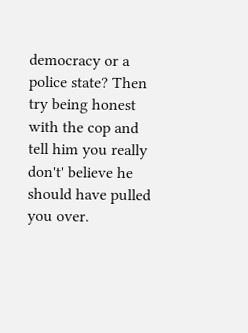democracy or a police state? Then try being honest with the cop and tell him you really don't' believe he should have pulled you over.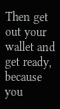Then get out your wallet and get ready, because you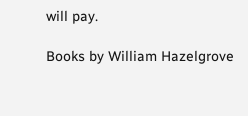will pay.

Books by William Hazelgrove